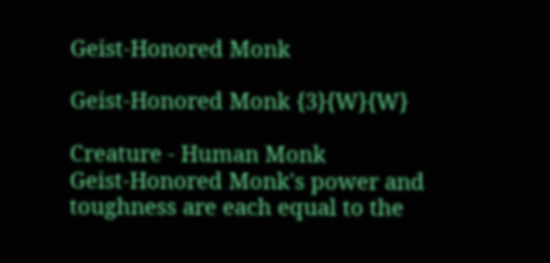Geist-Honored Monk

Geist-Honored Monk {3}{W}{W}

Creature - Human Monk
Geist-Honored Monk's power and toughness are each equal to the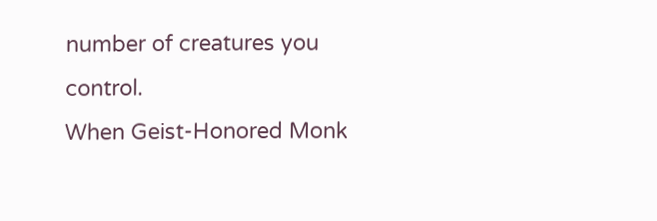number of creatures you control.
When Geist-Honored Monk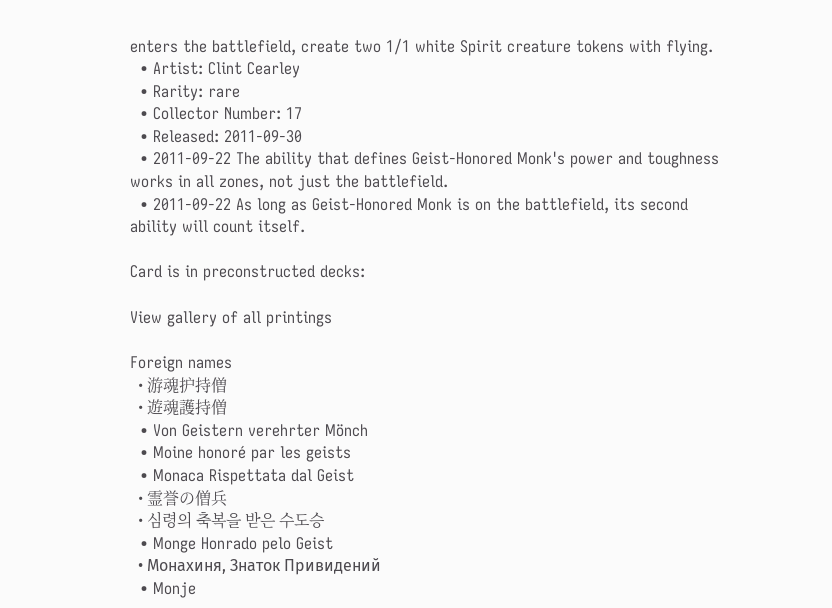enters the battlefield, create two 1/1 white Spirit creature tokens with flying.
  • Artist: Clint Cearley
  • Rarity: rare
  • Collector Number: 17
  • Released: 2011-09-30
  • 2011-09-22 The ability that defines Geist-Honored Monk's power and toughness works in all zones, not just the battlefield.
  • 2011-09-22 As long as Geist-Honored Monk is on the battlefield, its second ability will count itself.

Card is in preconstructed decks:

View gallery of all printings

Foreign names
  • 游魂护持僧
  • 遊魂護持僧
  • Von Geistern verehrter Mönch
  • Moine honoré par les geists
  • Monaca Rispettata dal Geist
  • 霊誉の僧兵
  • 심령의 축복을 받은 수도승
  • Monge Honrado pelo Geist
  • Монахиня, Знаток Привидений
  • Monje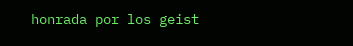honrada por los geist